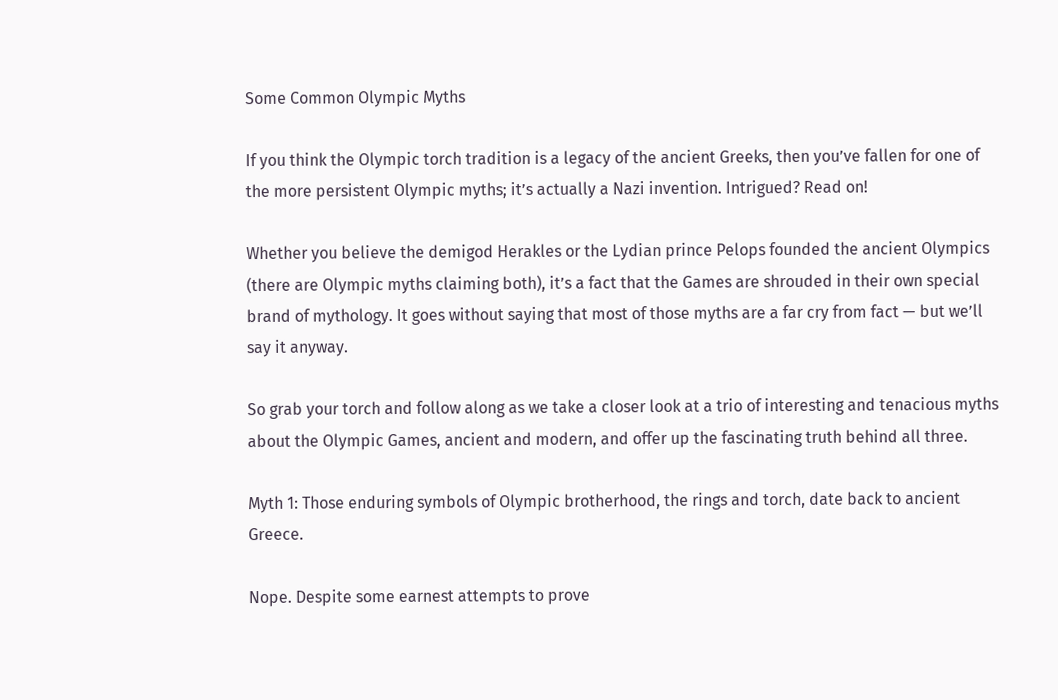Some Common Olympic Myths

If you think the Olympic torch tradition is a legacy of the ancient Greeks, then you’ve fallen for one of the more persistent Olympic myths; it’s actually a Nazi invention. Intrigued? Read on!

Whether you believe the demigod Herakles or the Lydian prince Pelops founded the ancient Olympics (there are Olympic myths claiming both), it’s a fact that the Games are shrouded in their own special brand of mythology. It goes without saying that most of those myths are a far cry from fact — but we’ll say it anyway.

So grab your torch and follow along as we take a closer look at a trio of interesting and tenacious myths about the Olympic Games, ancient and modern, and offer up the fascinating truth behind all three.

Myth 1: Those enduring symbols of Olympic brotherhood, the rings and torch, date back to ancient Greece.

Nope. Despite some earnest attempts to prove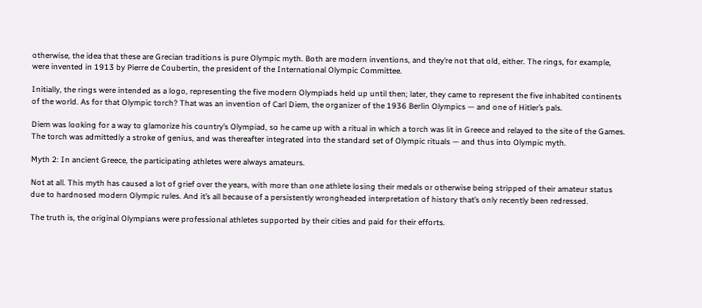otherwise, the idea that these are Grecian traditions is pure Olympic myth. Both are modern inventions, and they’re not that old, either. The rings, for example, were invented in 1913 by Pierre de Coubertin, the president of the International Olympic Committee.

Initially, the rings were intended as a logo, representing the five modern Olympiads held up until then; later, they came to represent the five inhabited continents of the world. As for that Olympic torch? That was an invention of Carl Diem, the organizer of the 1936 Berlin Olympics — and one of Hitler’s pals.

Diem was looking for a way to glamorize his country’s Olympiad, so he came up with a ritual in which a torch was lit in Greece and relayed to the site of the Games. The torch was admittedly a stroke of genius, and was thereafter integrated into the standard set of Olympic rituals — and thus into Olympic myth.

Myth 2: In ancient Greece, the participating athletes were always amateurs.

Not at all. This myth has caused a lot of grief over the years, with more than one athlete losing their medals or otherwise being stripped of their amateur status due to hardnosed modern Olympic rules. And it’s all because of a persistently wrongheaded interpretation of history that’s only recently been redressed.

The truth is, the original Olympians were professional athletes supported by their cities and paid for their efforts.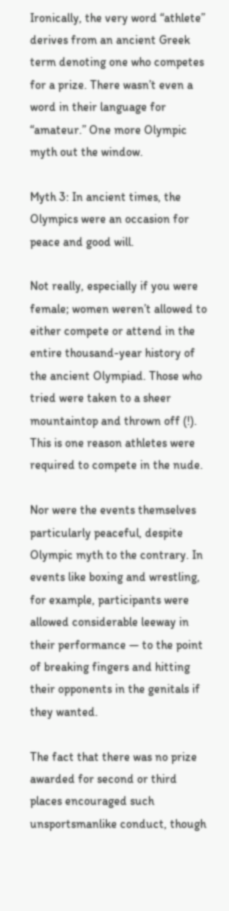Ironically, the very word “athlete” derives from an ancient Greek term denoting one who competes for a prize. There wasn’t even a word in their language for “amateur.” One more Olympic myth out the window.

Myth 3: In ancient times, the Olympics were an occasion for peace and good will.

Not really, especially if you were female; women weren’t allowed to either compete or attend in the entire thousand-year history of the ancient Olympiad. Those who tried were taken to a sheer mountaintop and thrown off (!). This is one reason athletes were required to compete in the nude.

Nor were the events themselves particularly peaceful, despite Olympic myth to the contrary. In events like boxing and wrestling, for example, participants were allowed considerable leeway in their performance — to the point of breaking fingers and hitting their opponents in the genitals if they wanted.

The fact that there was no prize awarded for second or third places encouraged such unsportsmanlike conduct, though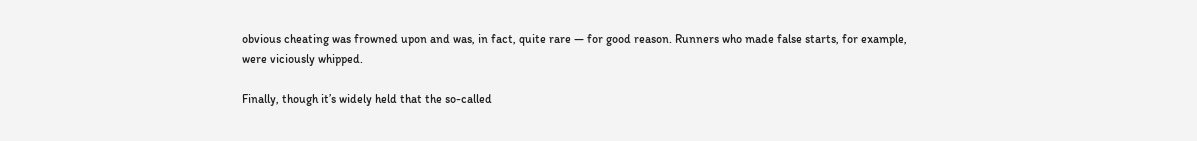obvious cheating was frowned upon and was, in fact, quite rare — for good reason. Runners who made false starts, for example, were viciously whipped.

Finally, though it’s widely held that the so-called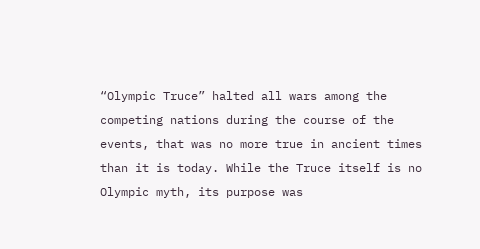“Olympic Truce” halted all wars among the competing nations during the course of the events, that was no more true in ancient times than it is today. While the Truce itself is no Olympic myth, its purpose was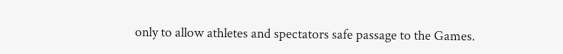only to allow athletes and spectators safe passage to the Games.